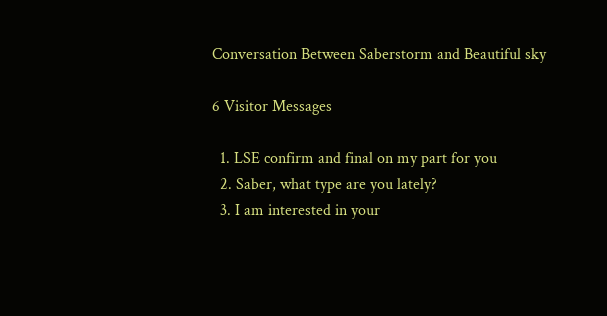Conversation Between Saberstorm and Beautiful sky

6 Visitor Messages

  1. LSE confirm and final on my part for you
  2. Saber, what type are you lately?
  3. I am interested in your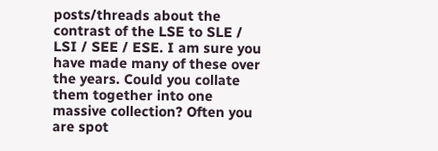posts/threads about the contrast of the LSE to SLE / LSI / SEE / ESE. I am sure you have made many of these over the years. Could you collate them together into one massive collection? Often you are spot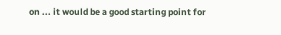on ... it would be a good starting point for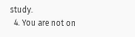study.
  4. You are not on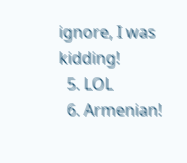ignore, I was kidding!
  5. LOL
  6. Armenian!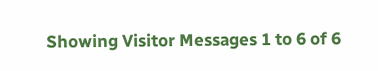Showing Visitor Messages 1 to 6 of 6